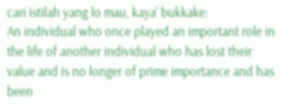cari istilah yang lo mau, kaya' bukkake:
An individual who once played an important role in the life of another individual who has lost their value and is no longer of prime importance and has been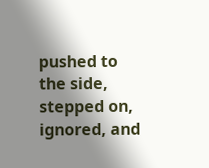pushed to the side, stepped on, ignored, and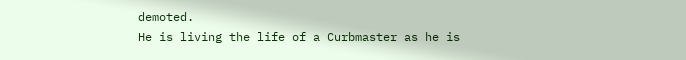demoted.
He is living the life of a Curbmaster as he is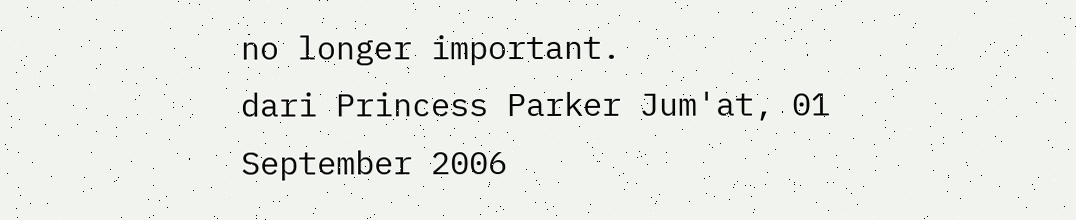no longer important.
dari Princess Parker Jum'at, 01 September 2006